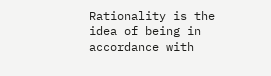Rationality is the idea of being in accordance with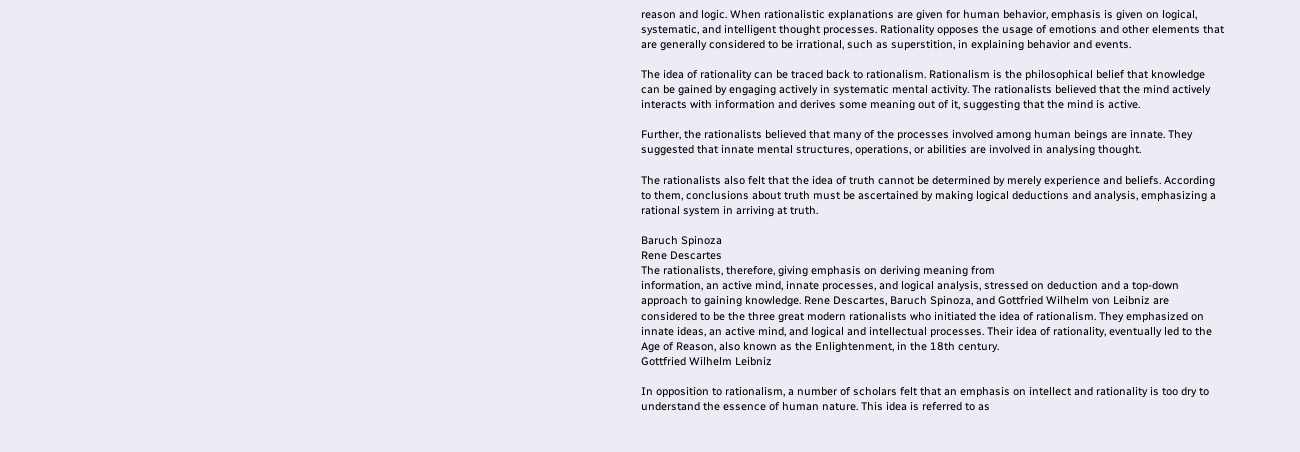reason and logic. When rationalistic explanations are given for human behavior, emphasis is given on logical, systematic, and intelligent thought processes. Rationality opposes the usage of emotions and other elements that are generally considered to be irrational, such as superstition, in explaining behavior and events.

The idea of rationality can be traced back to rationalism. Rationalism is the philosophical belief that knowledge can be gained by engaging actively in systematic mental activity. The rationalists believed that the mind actively interacts with information and derives some meaning out of it, suggesting that the mind is active.

Further, the rationalists believed that many of the processes involved among human beings are innate. They suggested that innate mental structures, operations, or abilities are involved in analysing thought.

The rationalists also felt that the idea of truth cannot be determined by merely experience and beliefs. According to them, conclusions about truth must be ascertained by making logical deductions and analysis, emphasizing a rational system in arriving at truth.

Baruch Spinoza
Rene Descartes
The rationalists, therefore, giving emphasis on deriving meaning from
information, an active mind, innate processes, and logical analysis, stressed on deduction and a top-down approach to gaining knowledge. Rene Descartes, Baruch Spinoza, and Gottfried Wilhelm von Leibniz are considered to be the three great modern rationalists who initiated the idea of rationalism. They emphasized on innate ideas, an active mind, and logical and intellectual processes. Their idea of rationality, eventually led to the Age of Reason, also known as the Enlightenment, in the 18th century.
Gottfried Wilhelm Leibniz

In opposition to rationalism, a number of scholars felt that an emphasis on intellect and rationality is too dry to understand the essence of human nature. This idea is referred to as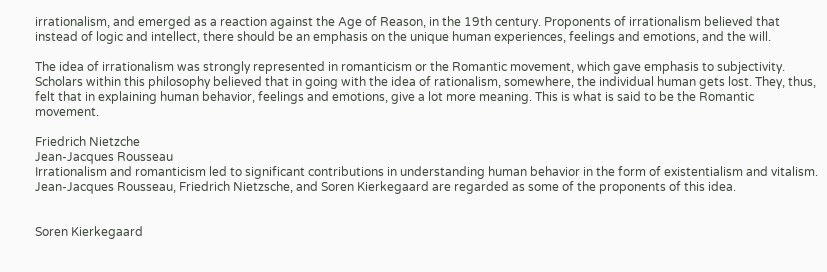irrationalism, and emerged as a reaction against the Age of Reason, in the 19th century. Proponents of irrationalism believed that instead of logic and intellect, there should be an emphasis on the unique human experiences, feelings and emotions, and the will.

The idea of irrationalism was strongly represented in romanticism or the Romantic movement, which gave emphasis to subjectivity. Scholars within this philosophy believed that in going with the idea of rationalism, somewhere, the individual human gets lost. They, thus, felt that in explaining human behavior, feelings and emotions, give a lot more meaning. This is what is said to be the Romantic movement.

Friedrich Nietzche
Jean-Jacques Rousseau
Irrationalism and romanticism led to significant contributions in understanding human behavior in the form of existentialism and vitalism. Jean-Jacques Rousseau, Friedrich Nietzsche, and Soren Kierkegaard are regarded as some of the proponents of this idea.


Soren Kierkegaard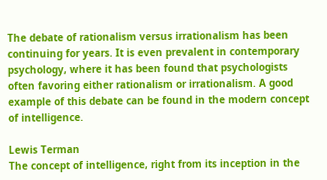The debate of rationalism versus irrationalism has been continuing for years. It is even prevalent in contemporary psychology, where it has been found that psychologists often favoring either rationalism or irrationalism. A good example of this debate can be found in the modern concept of intelligence.

Lewis Terman
The concept of intelligence, right from its inception in the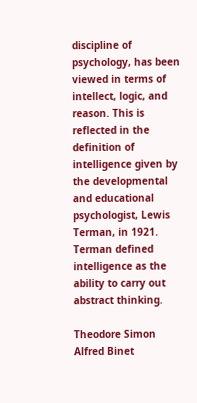discipline of psychology, has been viewed in terms of intellect, logic, and reason. This is reflected in the definition of intelligence given by the developmental and educational psychologist, Lewis Terman, in 1921. Terman defined intelligence as the ability to carry out abstract thinking.

Theodore Simon
Alfred Binet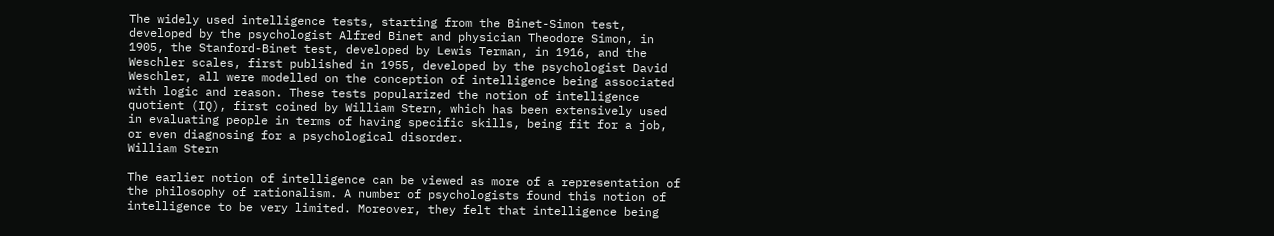The widely used intelligence tests, starting from the Binet-Simon test, developed by the psychologist Alfred Binet and physician Theodore Simon, in 1905, the Stanford-Binet test, developed by Lewis Terman, in 1916, and the Weschler scales, first published in 1955, developed by the psychologist David Weschler, all were modelled on the conception of intelligence being associated with logic and reason. These tests popularized the notion of intelligence quotient (IQ), first coined by William Stern, which has been extensively used in evaluating people in terms of having specific skills, being fit for a job, or even diagnosing for a psychological disorder.
William Stern

The earlier notion of intelligence can be viewed as more of a representation of the philosophy of rationalism. A number of psychologists found this notion of intelligence to be very limited. Moreover, they felt that intelligence being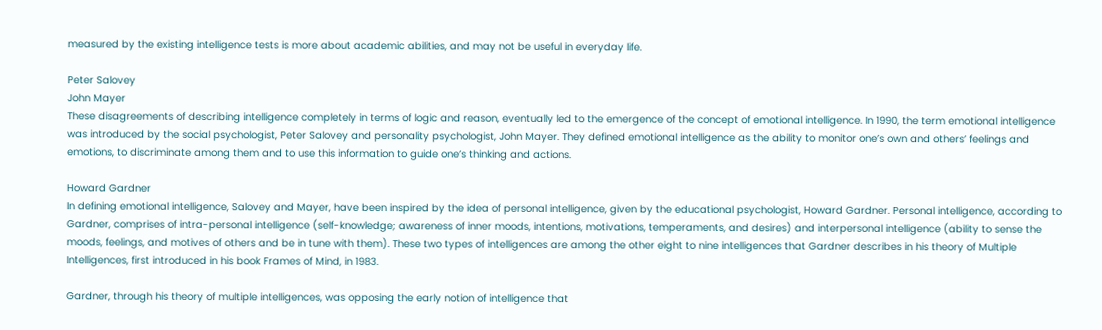measured by the existing intelligence tests is more about academic abilities, and may not be useful in everyday life.

Peter Salovey
John Mayer
These disagreements of describing intelligence completely in terms of logic and reason, eventually led to the emergence of the concept of emotional intelligence. In 1990, the term emotional intelligence was introduced by the social psychologist, Peter Salovey and personality psychologist, John Mayer. They defined emotional intelligence as the ability to monitor one’s own and others’ feelings and emotions, to discriminate among them and to use this information to guide one’s thinking and actions.

Howard Gardner
In defining emotional intelligence, Salovey and Mayer, have been inspired by the idea of personal intelligence, given by the educational psychologist, Howard Gardner. Personal intelligence, according to Gardner, comprises of intra-personal intelligence (self-knowledge; awareness of inner moods, intentions, motivations, temperaments, and desires) and interpersonal intelligence (ability to sense the moods, feelings, and motives of others and be in tune with them). These two types of intelligences are among the other eight to nine intelligences that Gardner describes in his theory of Multiple Intelligences, first introduced in his book Frames of Mind, in 1983.

Gardner, through his theory of multiple intelligences, was opposing the early notion of intelligence that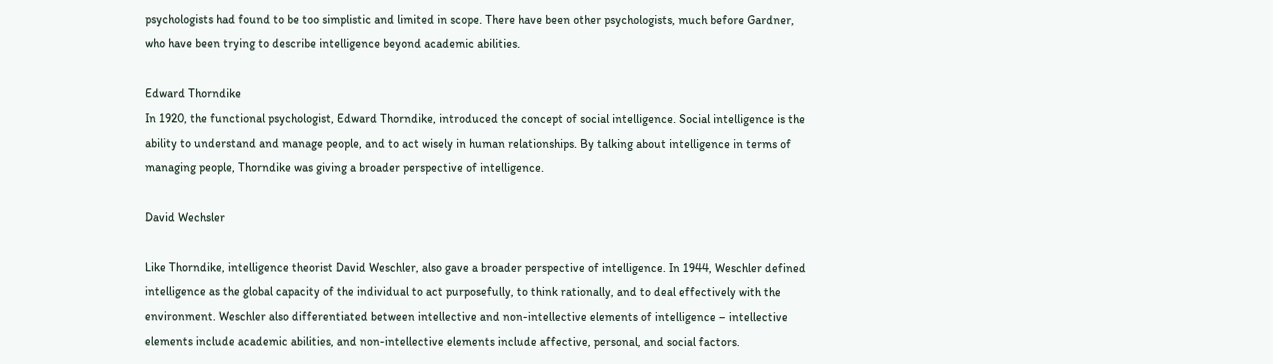psychologists had found to be too simplistic and limited in scope. There have been other psychologists, much before Gardner, who have been trying to describe intelligence beyond academic abilities.

Edward Thorndike
In 1920, the functional psychologist, Edward Thorndike, introduced the concept of social intelligence. Social intelligence is the ability to understand and manage people, and to act wisely in human relationships. By talking about intelligence in terms of managing people, Thorndike was giving a broader perspective of intelligence.

David Wechsler

Like Thorndike, intelligence theorist David Weschler, also gave a broader perspective of intelligence. In 1944, Weschler defined intelligence as the global capacity of the individual to act purposefully, to think rationally, and to deal effectively with the environment. Weschler also differentiated between intellective and non-intellective elements of intelligence – intellective elements include academic abilities, and non-intellective elements include affective, personal, and social factors.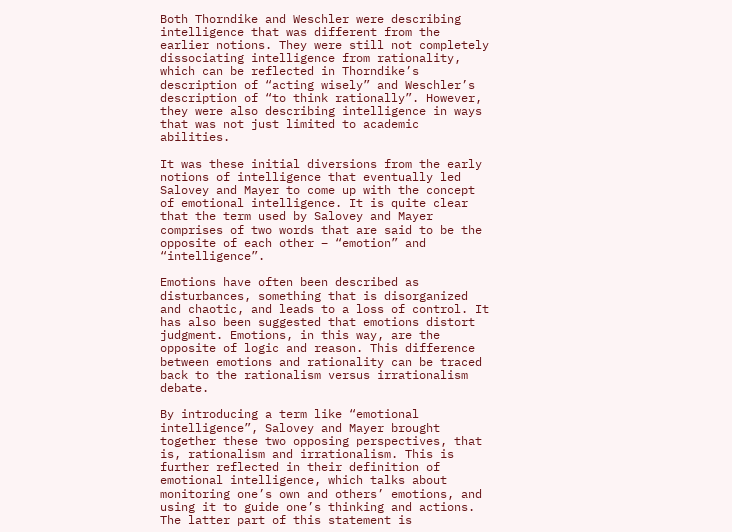Both Thorndike and Weschler were describing intelligence that was different from the earlier notions. They were still not completely dissociating intelligence from rationality, which can be reflected in Thorndike’s description of “acting wisely” and Weschler’s description of “to think rationally”. However, they were also describing intelligence in ways that was not just limited to academic abilities.

It was these initial diversions from the early notions of intelligence that eventually led Salovey and Mayer to come up with the concept of emotional intelligence. It is quite clear that the term used by Salovey and Mayer comprises of two words that are said to be the opposite of each other – “emotion” and “intelligence”.

Emotions have often been described as disturbances, something that is disorganized and chaotic, and leads to a loss of control. It has also been suggested that emotions distort judgment. Emotions, in this way, are the opposite of logic and reason. This difference between emotions and rationality can be traced back to the rationalism versus irrationalism debate.

By introducing a term like “emotional intelligence”, Salovey and Mayer brought together these two opposing perspectives, that is, rationalism and irrationalism. This is further reflected in their definition of emotional intelligence, which talks about monitoring one’s own and others’ emotions, and using it to guide one’s thinking and actions. The latter part of this statement is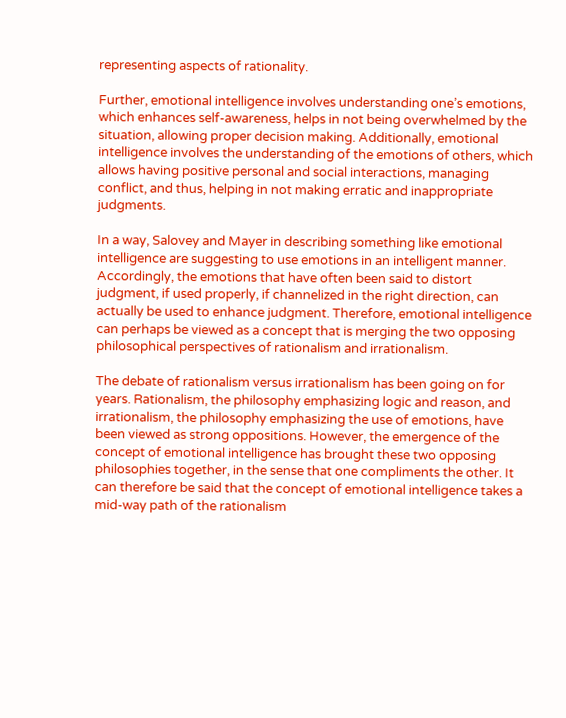representing aspects of rationality.

Further, emotional intelligence involves understanding one’s emotions, which enhances self-awareness, helps in not being overwhelmed by the situation, allowing proper decision making. Additionally, emotional intelligence involves the understanding of the emotions of others, which allows having positive personal and social interactions, managing conflict, and thus, helping in not making erratic and inappropriate judgments.

In a way, Salovey and Mayer in describing something like emotional intelligence are suggesting to use emotions in an intelligent manner. Accordingly, the emotions that have often been said to distort judgment, if used properly, if channelized in the right direction, can actually be used to enhance judgment. Therefore, emotional intelligence can perhaps be viewed as a concept that is merging the two opposing philosophical perspectives of rationalism and irrationalism.

The debate of rationalism versus irrationalism has been going on for years. Rationalism, the philosophy emphasizing logic and reason, and irrationalism, the philosophy emphasizing the use of emotions, have been viewed as strong oppositions. However, the emergence of the concept of emotional intelligence has brought these two opposing philosophies together, in the sense that one compliments the other. It can therefore be said that the concept of emotional intelligence takes a mid-way path of the rationalism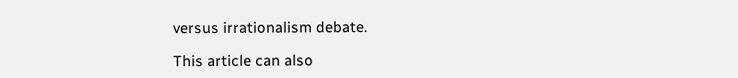versus irrationalism debate.

This article can also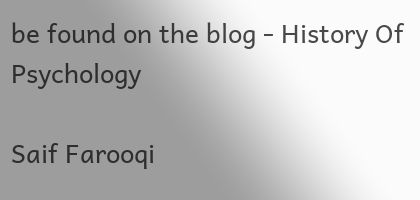be found on the blog - History Of Psychology

Saif Farooqi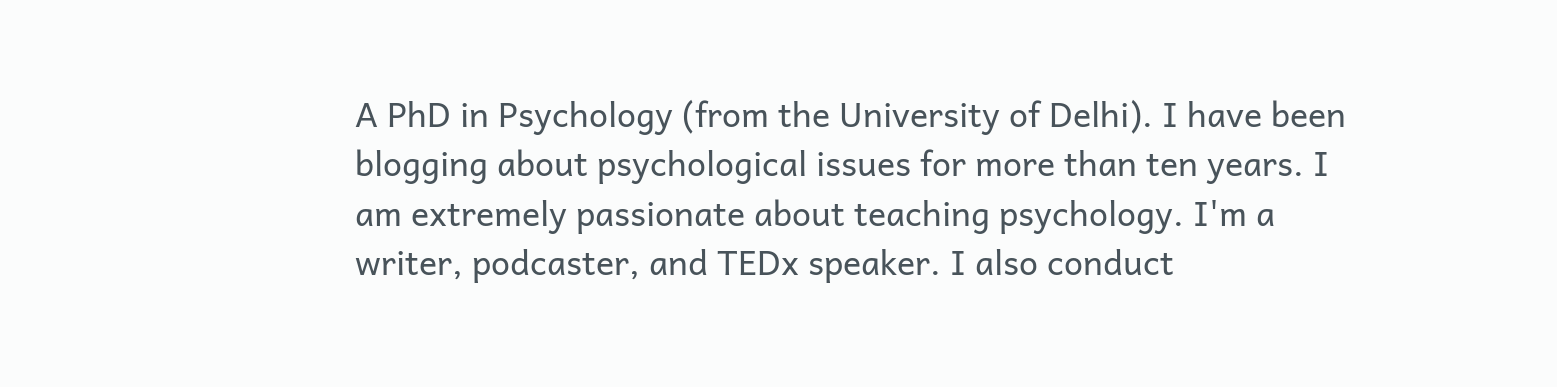A PhD in Psychology (from the University of Delhi). I have been blogging about psychological issues for more than ten years. I am extremely passionate about teaching psychology. I'm a writer, podcaster, and TEDx speaker. I also conduct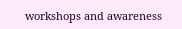workshops and awareness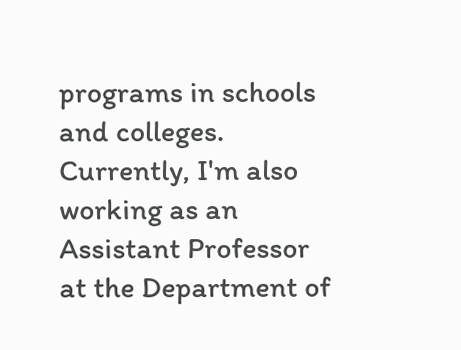programs in schools and colleges. Currently, I'm also working as an Assistant Professor at the Department of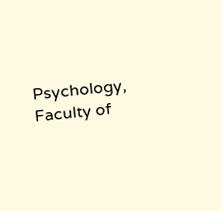Psychology, Faculty of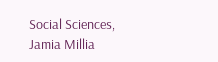Social Sciences, Jamia Millia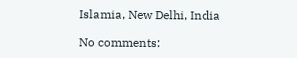Islamia, New Delhi, India

No comments: